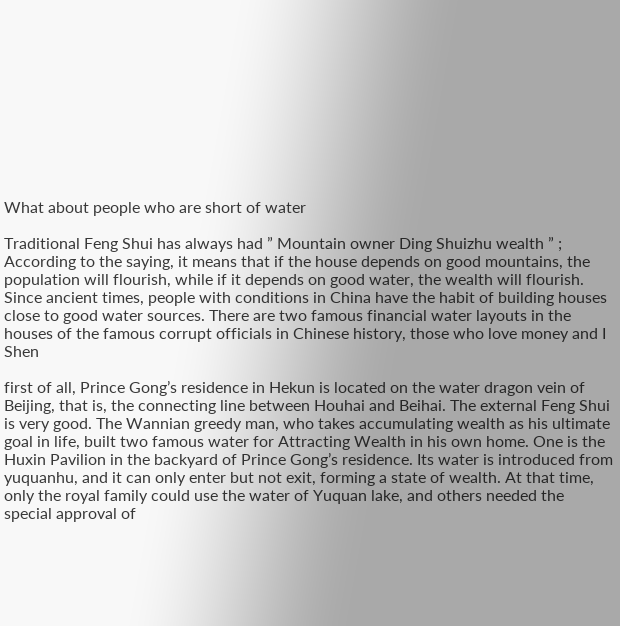What about people who are short of water

Traditional Feng Shui has always had ” Mountain owner Ding Shuizhu wealth ” ; According to the saying, it means that if the house depends on good mountains, the population will flourish, while if it depends on good water, the wealth will flourish. Since ancient times, people with conditions in China have the habit of building houses close to good water sources. There are two famous financial water layouts in the houses of the famous corrupt officials in Chinese history, those who love money and I Shen

first of all, Prince Gong’s residence in Hekun is located on the water dragon vein of Beijing, that is, the connecting line between Houhai and Beihai. The external Feng Shui is very good. The Wannian greedy man, who takes accumulating wealth as his ultimate goal in life, built two famous water for Attracting Wealth in his own home. One is the Huxin Pavilion in the backyard of Prince Gong’s residence. Its water is introduced from yuquanhu, and it can only enter but not exit, forming a state of wealth. At that time, only the royal family could use the water of Yuquan lake, and others needed the special approval of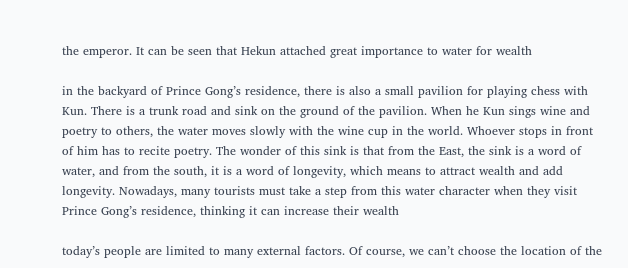the emperor. It can be seen that Hekun attached great importance to water for wealth

in the backyard of Prince Gong’s residence, there is also a small pavilion for playing chess with Kun. There is a trunk road and sink on the ground of the pavilion. When he Kun sings wine and poetry to others, the water moves slowly with the wine cup in the world. Whoever stops in front of him has to recite poetry. The wonder of this sink is that from the East, the sink is a word of water, and from the south, it is a word of longevity, which means to attract wealth and add longevity. Nowadays, many tourists must take a step from this water character when they visit Prince Gong’s residence, thinking it can increase their wealth

today’s people are limited to many external factors. Of course, we can’t choose the location of the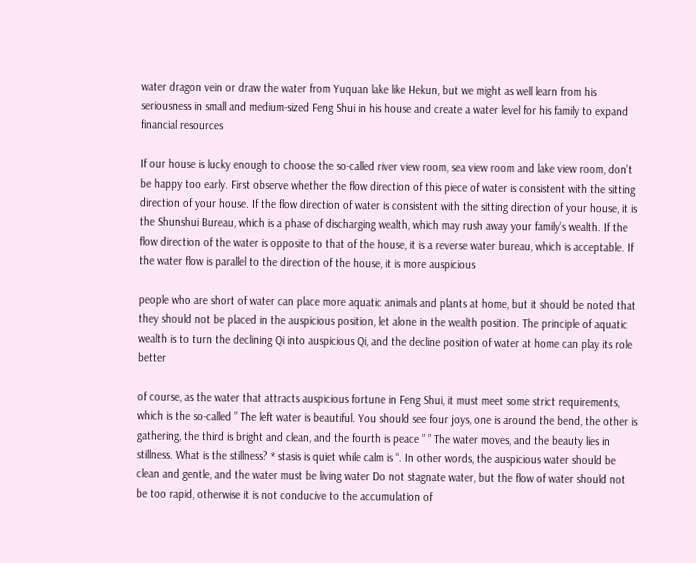water dragon vein or draw the water from Yuquan lake like Hekun, but we might as well learn from his seriousness in small and medium-sized Feng Shui in his house and create a water level for his family to expand financial resources

If our house is lucky enough to choose the so-called river view room, sea view room and lake view room, don’t be happy too early. First observe whether the flow direction of this piece of water is consistent with the sitting direction of your house. If the flow direction of water is consistent with the sitting direction of your house, it is the Shunshui Bureau, which is a phase of discharging wealth, which may rush away your family’s wealth. If the flow direction of the water is opposite to that of the house, it is a reverse water bureau, which is acceptable. If the water flow is parallel to the direction of the house, it is more auspicious

people who are short of water can place more aquatic animals and plants at home, but it should be noted that they should not be placed in the auspicious position, let alone in the wealth position. The principle of aquatic wealth is to turn the declining Qi into auspicious Qi, and the decline position of water at home can play its role better

of course, as the water that attracts auspicious fortune in Feng Shui, it must meet some strict requirements, which is the so-called ” The left water is beautiful. You should see four joys, one is around the bend, the other is gathering, the third is bright and clean, and the fourth is peace ” ” The water moves, and the beauty lies in stillness. What is the stillness? * stasis is quiet while calm is “. In other words, the auspicious water should be clean and gentle, and the water must be living water Do not stagnate water, but the flow of water should not be too rapid, otherwise it is not conducive to the accumulation of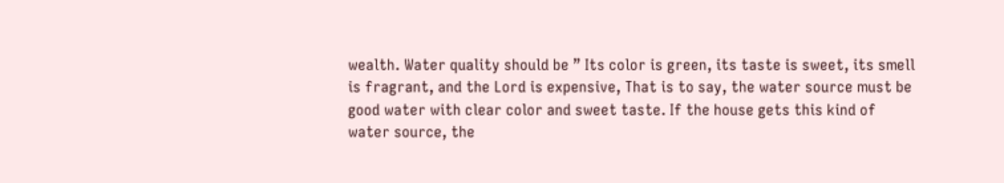wealth. Water quality should be ” Its color is green, its taste is sweet, its smell is fragrant, and the Lord is expensive, That is to say, the water source must be good water with clear color and sweet taste. If the house gets this kind of water source, the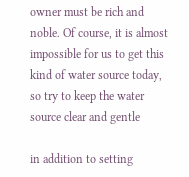owner must be rich and noble. Of course, it is almost impossible for us to get this kind of water source today, so try to keep the water source clear and gentle

in addition to setting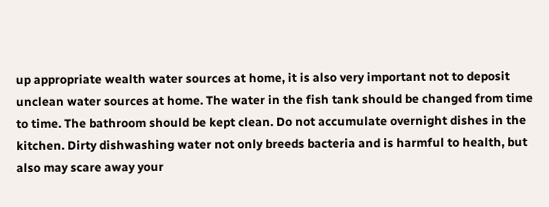up appropriate wealth water sources at home, it is also very important not to deposit unclean water sources at home. The water in the fish tank should be changed from time to time. The bathroom should be kept clean. Do not accumulate overnight dishes in the kitchen. Dirty dishwashing water not only breeds bacteria and is harmful to health, but also may scare away your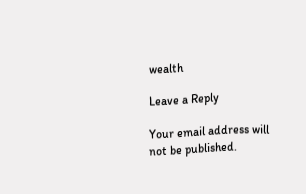wealth

Leave a Reply

Your email address will not be published.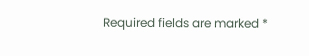Required fields are marked *